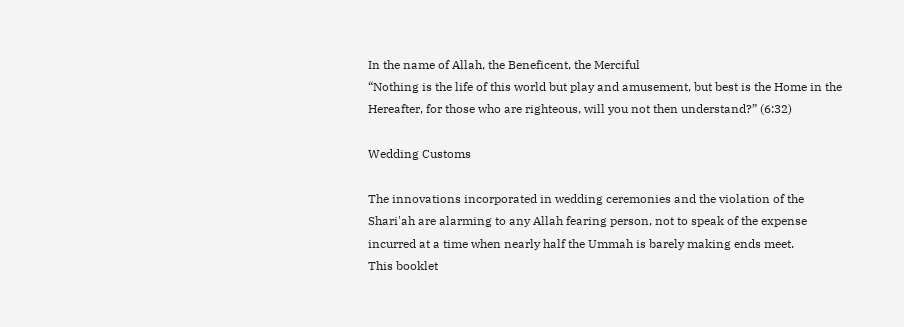In the name of Allah, the Beneficent, the Merciful
“Nothing is the life of this world but play and amusement, but best is the Home in the Hereafter, for those who are righteous, will you not then understand?” (6:32)

Wedding Customs

The innovations incorporated in wedding ceremonies and the violation of the Shari'ah are alarming to any Allah fearing person, not to speak of the expense incurred at a time when nearly half the Ummah is barely making ends meet.
This booklet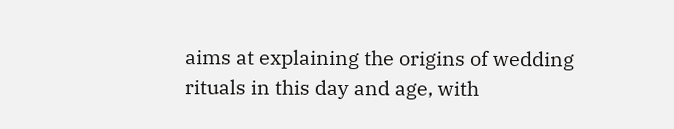aims at explaining the origins of wedding rituals in this day and age, with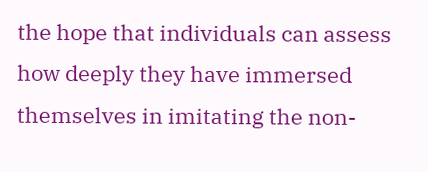the hope that individuals can assess how deeply they have immersed themselves in imitating the non-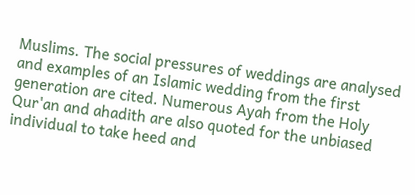Muslims. The social pressures of weddings are analysed and examples of an Islamic wedding from the first generation are cited. Numerous Ayah from the Holy Qur'an and ahadith are also quoted for the unbiased individual to take heed and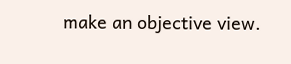make an objective view.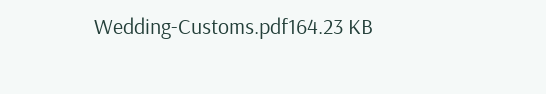Wedding-Customs.pdf164.23 KB